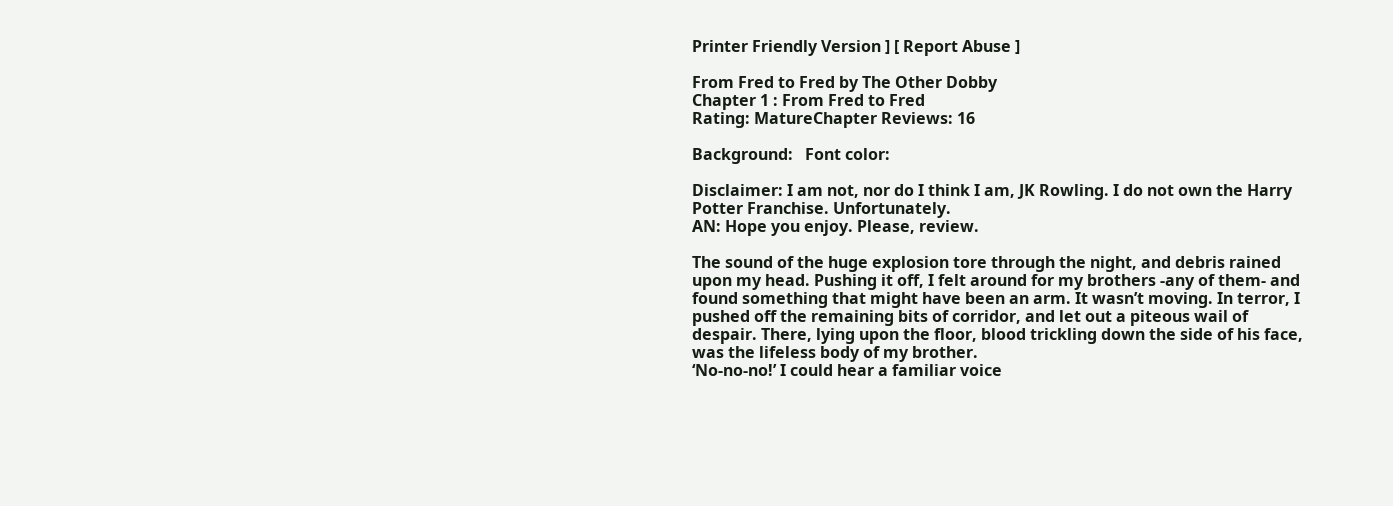Printer Friendly Version ] [ Report Abuse ]

From Fred to Fred by The Other Dobby
Chapter 1 : From Fred to Fred
Rating: MatureChapter Reviews: 16

Background:   Font color:

Disclaimer: I am not, nor do I think I am, JK Rowling. I do not own the Harry Potter Franchise. Unfortunately.
AN: Hope you enjoy. Please, review.

The sound of the huge explosion tore through the night, and debris rained upon my head. Pushing it off, I felt around for my brothers -any of them- and found something that might have been an arm. It wasn’t moving. In terror, I pushed off the remaining bits of corridor, and let out a piteous wail of despair. There, lying upon the floor, blood trickling down the side of his face, was the lifeless body of my brother.
‘No-no-no!’ I could hear a familiar voice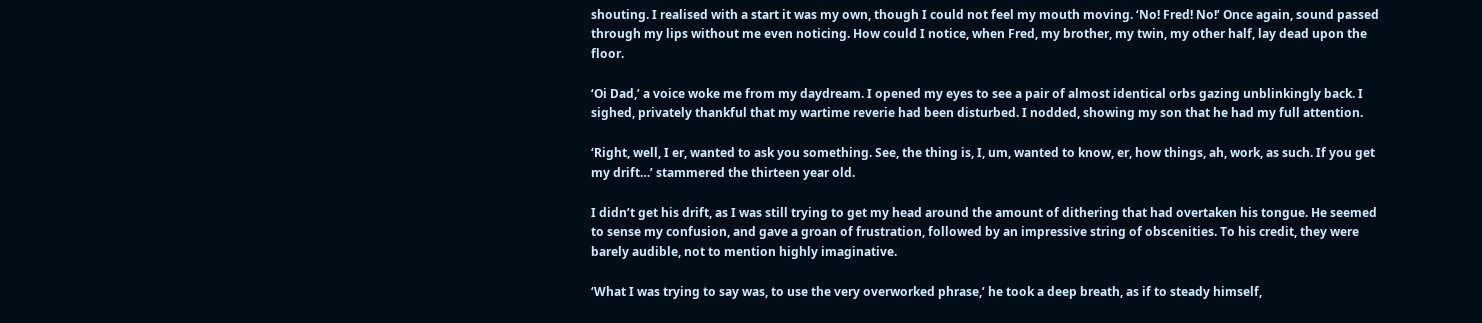shouting. I realised with a start it was my own, though I could not feel my mouth moving. ‘No! Fred! No!’ Once again, sound passed through my lips without me even noticing. How could I notice, when Fred, my brother, my twin, my other half, lay dead upon the floor.

‘Oi Dad,’ a voice woke me from my daydream. I opened my eyes to see a pair of almost identical orbs gazing unblinkingly back. I sighed, privately thankful that my wartime reverie had been disturbed. I nodded, showing my son that he had my full attention.

‘Right, well, I er, wanted to ask you something. See, the thing is, I, um, wanted to know, er, how things, ah, work, as such. If you get my drift…’ stammered the thirteen year old.

I didn’t get his drift, as I was still trying to get my head around the amount of dithering that had overtaken his tongue. He seemed to sense my confusion, and gave a groan of frustration, followed by an impressive string of obscenities. To his credit, they were barely audible, not to mention highly imaginative.

‘What I was trying to say was, to use the very overworked phrase,’ he took a deep breath, as if to steady himself,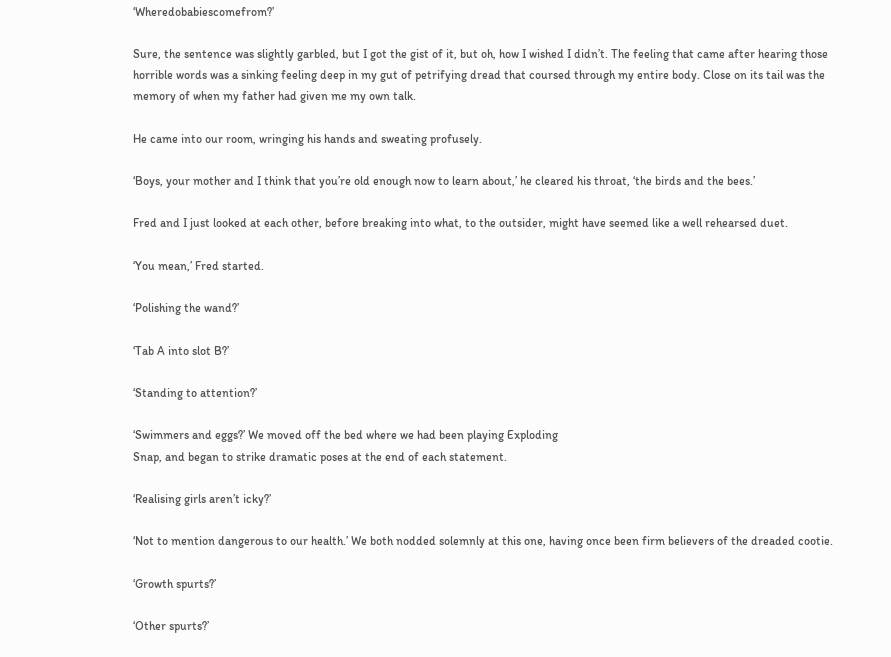‘Wheredobabiescomefrom?’

Sure, the sentence was slightly garbled, but I got the gist of it, but oh, how I wished I didn’t. The feeling that came after hearing those horrible words was a sinking feeling deep in my gut of petrifying dread that coursed through my entire body. Close on its tail was the memory of when my father had given me my own talk.

He came into our room, wringing his hands and sweating profusely.

‘Boys, your mother and I think that you’re old enough now to learn about,’ he cleared his throat, ‘the birds and the bees.’

Fred and I just looked at each other, before breaking into what, to the outsider, might have seemed like a well rehearsed duet.

‘You mean,’ Fred started.

‘Polishing the wand?’

‘Tab A into slot B?’

‘Standing to attention?’

‘Swimmers and eggs?’ We moved off the bed where we had been playing Exploding
Snap, and began to strike dramatic poses at the end of each statement.

‘Realising girls aren’t icky?’

‘Not to mention dangerous to our health.’ We both nodded solemnly at this one, having once been firm believers of the dreaded cootie.

‘Growth spurts?’

‘Other spurts?’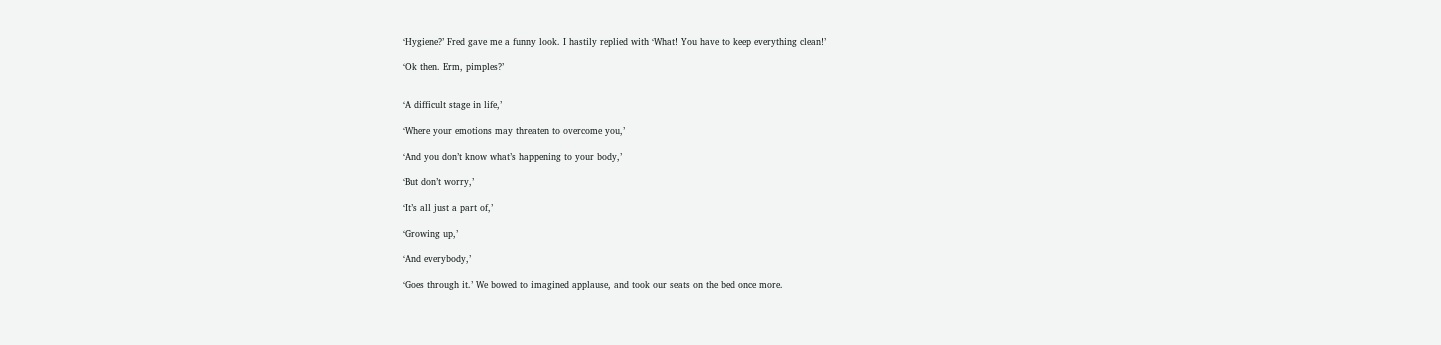‘Hygiene?’ Fred gave me a funny look. I hastily replied with ‘What! You have to keep everything clean!’

‘Ok then. Erm, pimples?’


‘A difficult stage in life,’

‘Where your emotions may threaten to overcome you,’

‘And you don’t know what’s happening to your body,’

‘But don’t worry,’

‘It’s all just a part of,’

‘Growing up,’

‘And everybody,’

‘Goes through it.’ We bowed to imagined applause, and took our seats on the bed once more.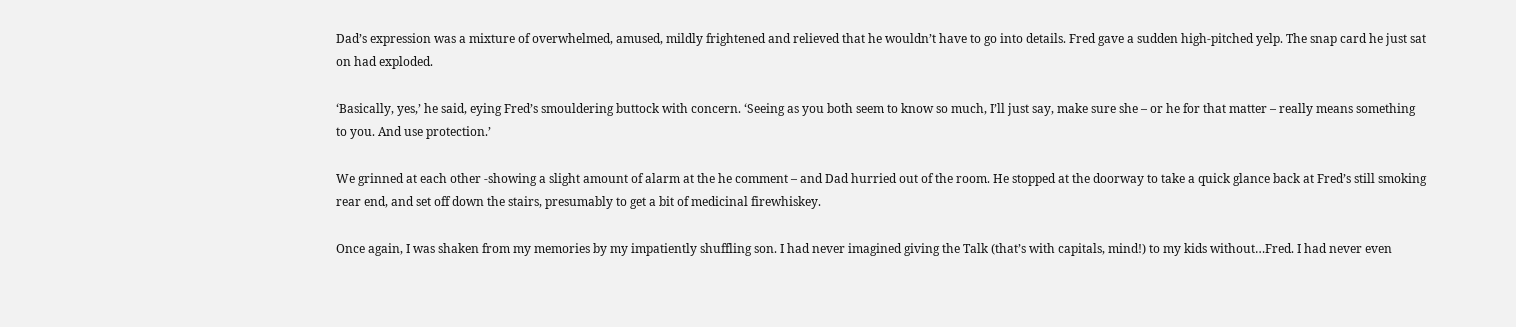Dad’s expression was a mixture of overwhelmed, amused, mildly frightened and relieved that he wouldn’t have to go into details. Fred gave a sudden high-pitched yelp. The snap card he just sat on had exploded.

‘Basically, yes,’ he said, eying Fred’s smouldering buttock with concern. ‘Seeing as you both seem to know so much, I’ll just say, make sure she – or he for that matter – really means something to you. And use protection.’

We grinned at each other -showing a slight amount of alarm at the he comment – and Dad hurried out of the room. He stopped at the doorway to take a quick glance back at Fred’s still smoking rear end, and set off down the stairs, presumably to get a bit of medicinal firewhiskey.

Once again, I was shaken from my memories by my impatiently shuffling son. I had never imagined giving the Talk (that’s with capitals, mind!) to my kids without…Fred. I had never even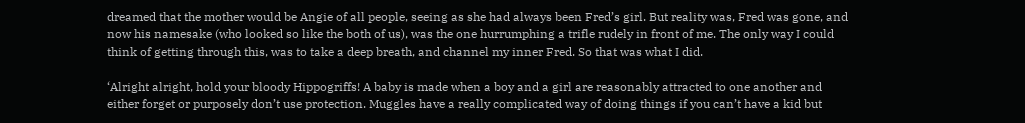dreamed that the mother would be Angie of all people, seeing as she had always been Fred’s girl. But reality was, Fred was gone, and now his namesake (who looked so like the both of us), was the one hurrumphing a trifle rudely in front of me. The only way I could think of getting through this, was to take a deep breath, and channel my inner Fred. So that was what I did.

‘Alright alright, hold your bloody Hippogriffs! A baby is made when a boy and a girl are reasonably attracted to one another and either forget or purposely don’t use protection. Muggles have a really complicated way of doing things if you can’t have a kid but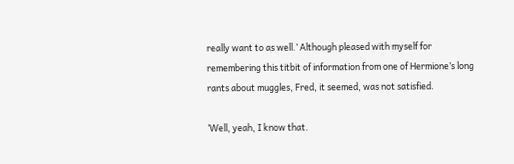really want to as well.’ Although pleased with myself for remembering this titbit of information from one of Hermione’s long rants about muggles, Fred, it seemed, was not satisfied.

‘Well, yeah, I know that.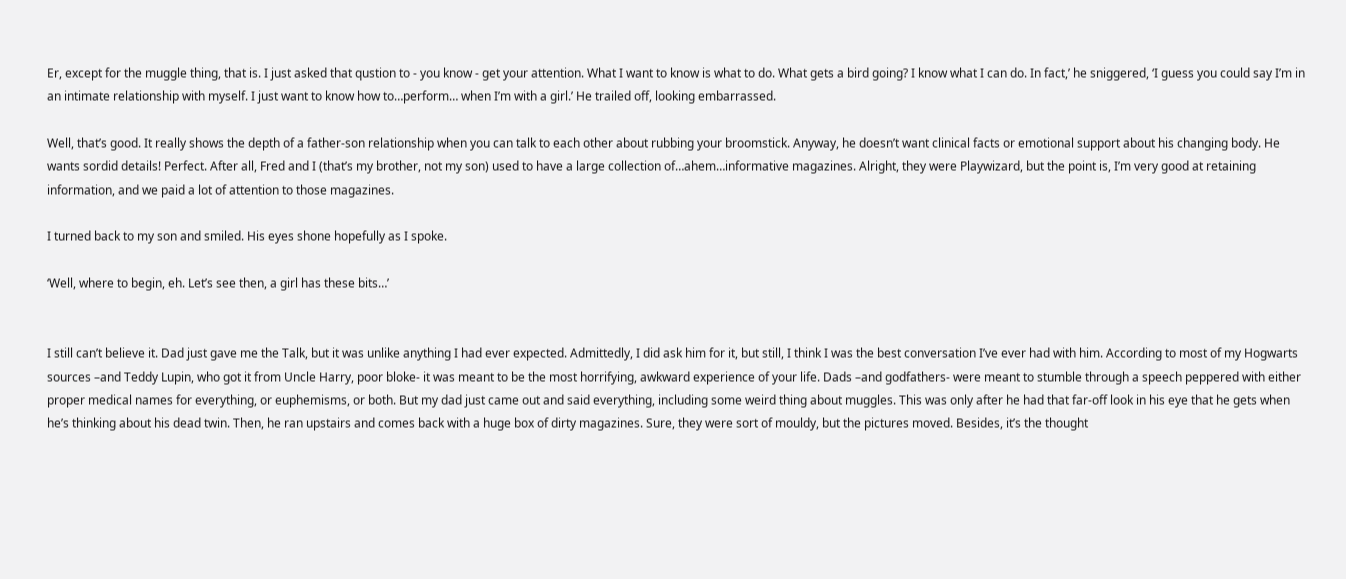Er, except for the muggle thing, that is. I just asked that qustion to - you know - get your attention. What I want to know is what to do. What gets a bird going? I know what I can do. In fact,’ he sniggered, ‘I guess you could say I’m in an intimate relationship with myself. I just want to know how to…perform… when I’m with a girl.’ He trailed off, looking embarrassed.

Well, that’s good. It really shows the depth of a father-son relationship when you can talk to each other about rubbing your broomstick. Anyway, he doesn’t want clinical facts or emotional support about his changing body. He wants sordid details! Perfect. After all, Fred and I (that’s my brother, not my son) used to have a large collection of…ahem…informative magazines. Alright, they were Playwizard, but the point is, I’m very good at retaining information, and we paid a lot of attention to those magazines.

I turned back to my son and smiled. His eyes shone hopefully as I spoke.

‘Well, where to begin, eh. Let’s see then, a girl has these bits…’


I still can’t believe it. Dad just gave me the Talk, but it was unlike anything I had ever expected. Admittedly, I did ask him for it, but still, I think I was the best conversation I’ve ever had with him. According to most of my Hogwarts sources –and Teddy Lupin, who got it from Uncle Harry, poor bloke- it was meant to be the most horrifying, awkward experience of your life. Dads –and godfathers- were meant to stumble through a speech peppered with either proper medical names for everything, or euphemisms, or both. But my dad just came out and said everything, including some weird thing about muggles. This was only after he had that far-off look in his eye that he gets when he’s thinking about his dead twin. Then, he ran upstairs and comes back with a huge box of dirty magazines. Sure, they were sort of mouldy, but the pictures moved. Besides, it’s the thought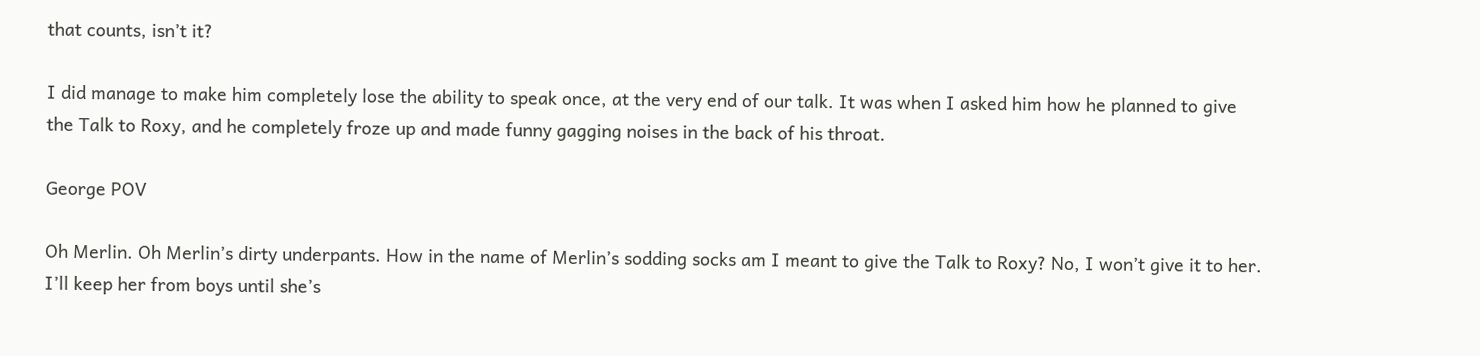that counts, isn’t it?

I did manage to make him completely lose the ability to speak once, at the very end of our talk. It was when I asked him how he planned to give the Talk to Roxy, and he completely froze up and made funny gagging noises in the back of his throat.

George POV

Oh Merlin. Oh Merlin’s dirty underpants. How in the name of Merlin’s sodding socks am I meant to give the Talk to Roxy? No, I won’t give it to her. I’ll keep her from boys until she’s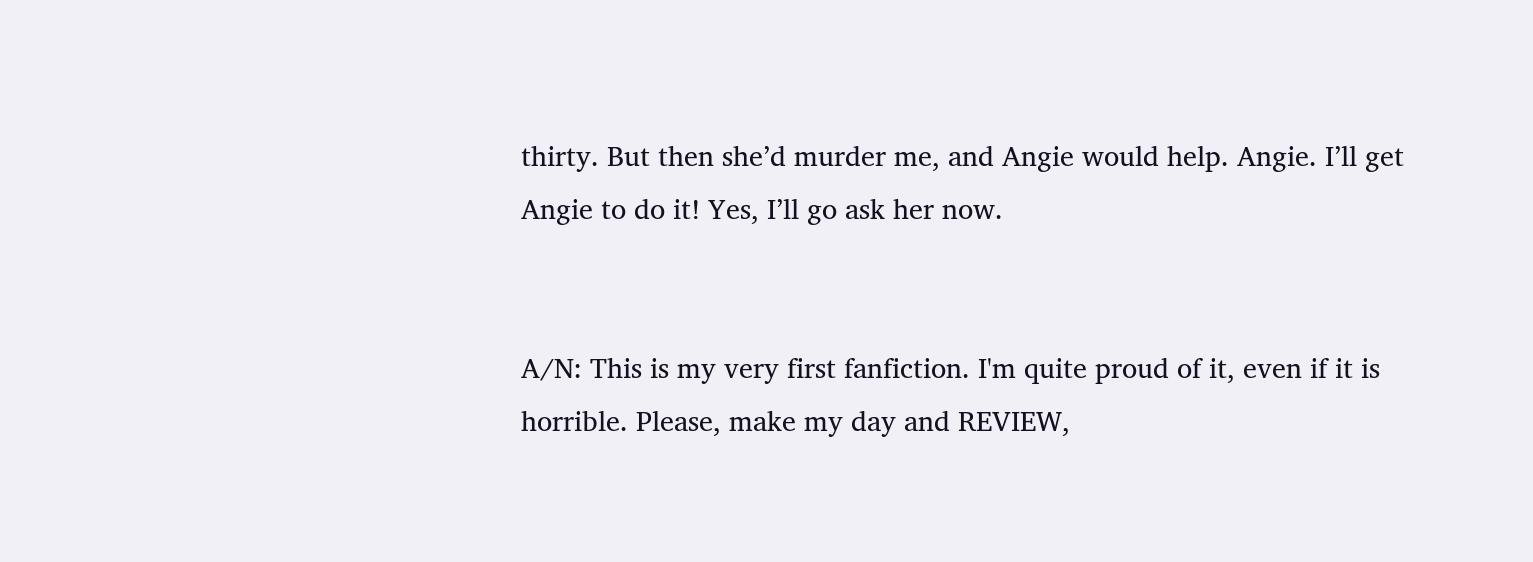thirty. But then she’d murder me, and Angie would help. Angie. I’ll get Angie to do it! Yes, I’ll go ask her now.


A/N: This is my very first fanfiction. I'm quite proud of it, even if it is horrible. Please, make my day and REVIEW,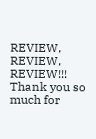REVIEW, REVIEW, REVIEW!!!
Thank you so much for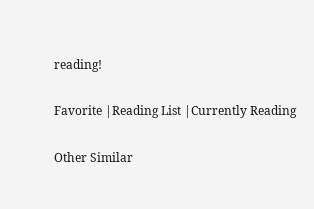reading!

Favorite |Reading List |Currently Reading

Other Similar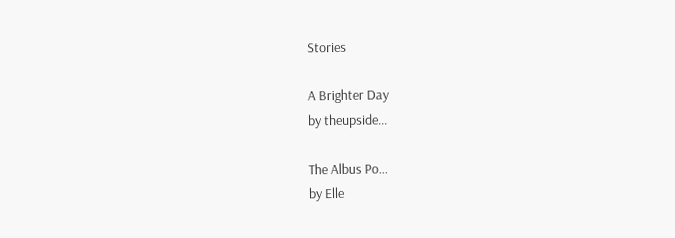Stories

A Brighter Day
by theupside...

The Albus Po...
by Elle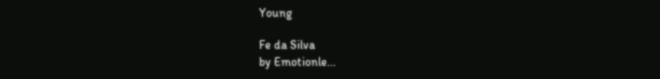Young

Fe da Silva
by Emotionle...